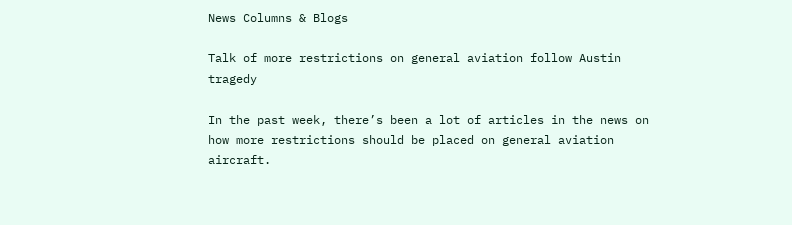News Columns & Blogs

Talk of more restrictions on general aviation follow Austin tragedy

In the past week, there’s been a lot of articles in the news on how more restrictions should be placed on general aviation aircraft.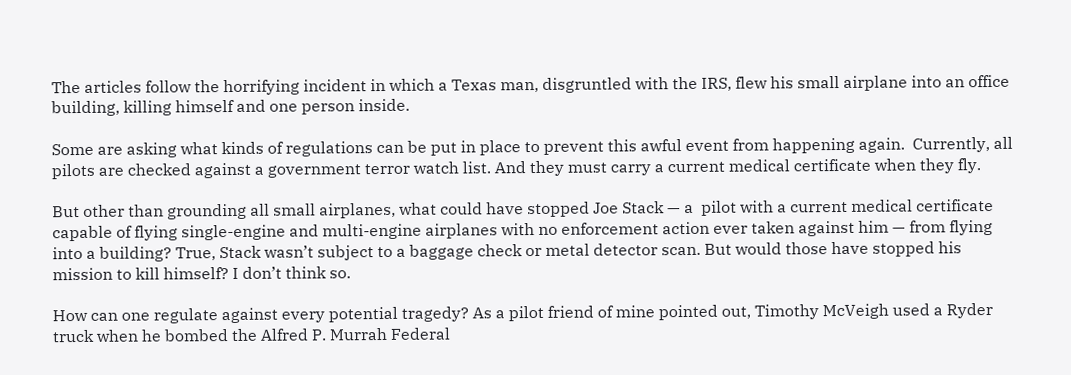The articles follow the horrifying incident in which a Texas man, disgruntled with the IRS, flew his small airplane into an office building, killing himself and one person inside.

Some are asking what kinds of regulations can be put in place to prevent this awful event from happening again.  Currently, all pilots are checked against a government terror watch list. And they must carry a current medical certificate when they fly.

But other than grounding all small airplanes, what could have stopped Joe Stack — a  pilot with a current medical certificate capable of flying single-engine and multi-engine airplanes with no enforcement action ever taken against him — from flying into a building? True, Stack wasn’t subject to a baggage check or metal detector scan. But would those have stopped his mission to kill himself? I don’t think so.

How can one regulate against every potential tragedy? As a pilot friend of mine pointed out, Timothy McVeigh used a Ryder truck when he bombed the Alfred P. Murrah Federal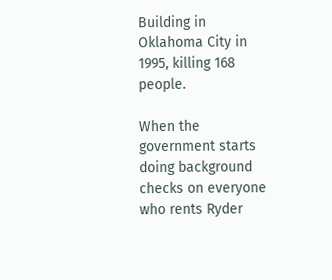Building in Oklahoma City in 1995, killing 168 people.

When the government starts doing background checks on everyone who rents Ryder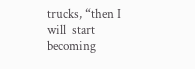trucks, “then I will  start becoming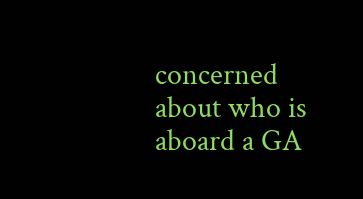concerned about who is aboard a GA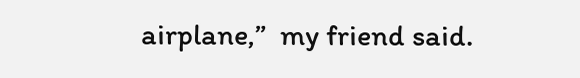airplane,”  my friend said.